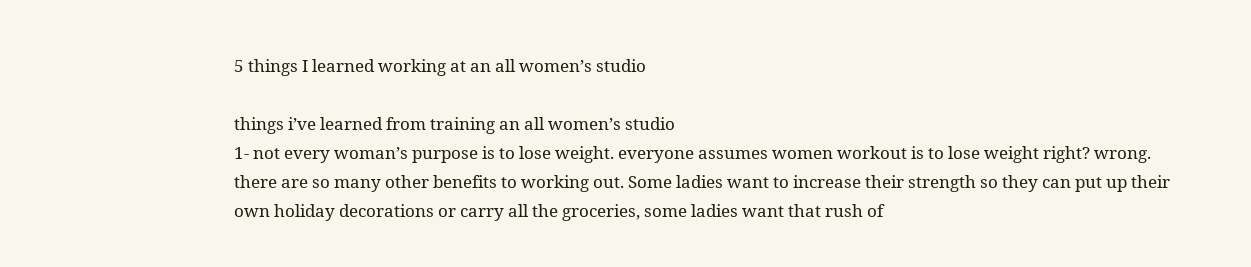5 things I learned working at an all women’s studio

things i’ve learned from training an all women’s studio
1- not every woman’s purpose is to lose weight. everyone assumes women workout is to lose weight right? wrong. there are so many other benefits to working out. Some ladies want to increase their strength so they can put up their own holiday decorations or carry all the groceries, some ladies want that rush of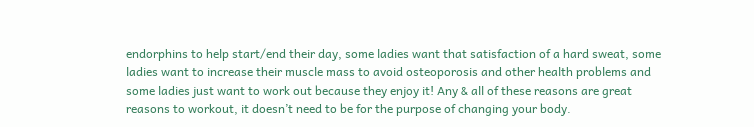endorphins to help start/end their day, some ladies want that satisfaction of a hard sweat, some ladies want to increase their muscle mass to avoid osteoporosis and other health problems and some ladies just want to work out because they enjoy it! Any & all of these reasons are great reasons to workout, it doesn’t need to be for the purpose of changing your body.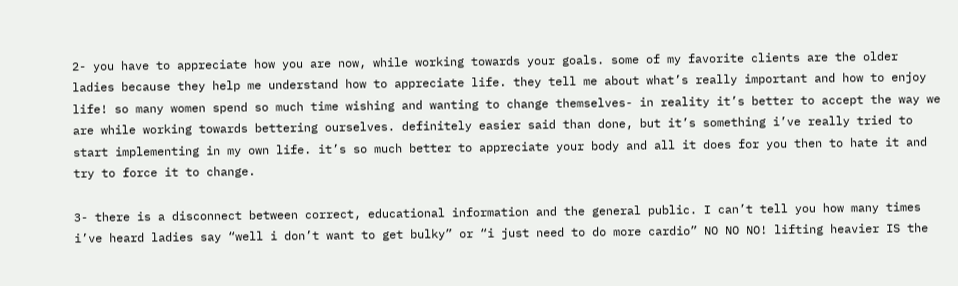2- you have to appreciate how you are now, while working towards your goals. some of my favorite clients are the older ladies because they help me understand how to appreciate life. they tell me about what’s really important and how to enjoy life! so many women spend so much time wishing and wanting to change themselves- in reality it’s better to accept the way we are while working towards bettering ourselves. definitely easier said than done, but it’s something i’ve really tried to start implementing in my own life. it’s so much better to appreciate your body and all it does for you then to hate it and try to force it to change.

3- there is a disconnect between correct, educational information and the general public. I can’t tell you how many times i’ve heard ladies say “well i don’t want to get bulky” or “i just need to do more cardio” NO NO NO! lifting heavier IS the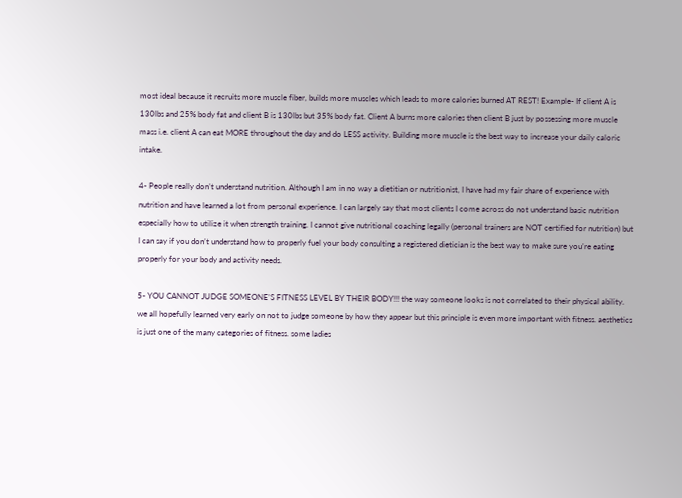most ideal because it recruits more muscle fiber, builds more muscles which leads to more calories burned AT REST! Example- If client A is 130lbs and 25% body fat and client B is 130lbs but 35% body fat. Client A burns more calories then client B just by possessing more muscle mass i.e. client A can eat MORE throughout the day and do LESS activity. Building more muscle is the best way to increase your daily caloric intake.

4- People really don’t understand nutrition. Although I am in no way a dietitian or nutritionist, I have had my fair share of experience with nutrition and have learned a lot from personal experience. I can largely say that most clients I come across do not understand basic nutrition especially how to utilize it when strength training. I cannot give nutritional coaching legally (personal trainers are NOT certified for nutrition) but I can say if you don’t understand how to properly fuel your body consulting a registered dietician is the best way to make sure you’re eating properly for your body and activity needs.

5- YOU CANNOT JUDGE SOMEONE’S FITNESS LEVEL BY THEIR BODY!!! the way someone looks is not correlated to their physical ability. we all hopefully learned very early on not to judge someone by how they appear but this principle is even more important with fitness. aesthetics is just one of the many categories of fitness. some ladies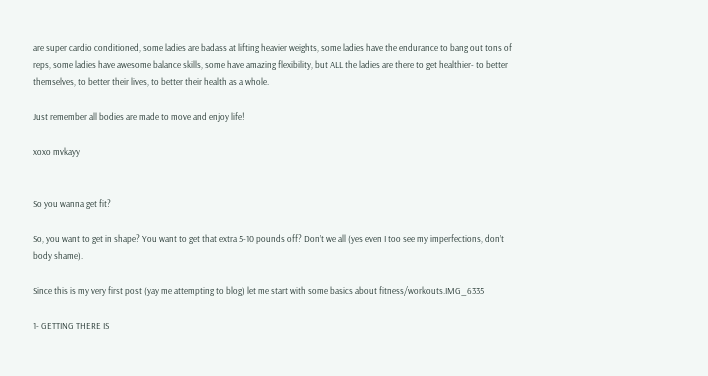are super cardio conditioned, some ladies are badass at lifting heavier weights, some ladies have the endurance to bang out tons of reps, some ladies have awesome balance skills, some have amazing flexibility, but ALL the ladies are there to get healthier- to better themselves, to better their lives, to better their health as a whole.

Just remember all bodies are made to move and enjoy life!

xoxo mvkayy


So you wanna get fit?

So, you want to get in shape? You want to get that extra 5-10 pounds off? Don’t we all (yes even I too see my imperfections, don’t body shame).

Since this is my very first post (yay me attempting to blog) let me start with some basics about fitness/workouts.IMG_6335

1- GETTING THERE IS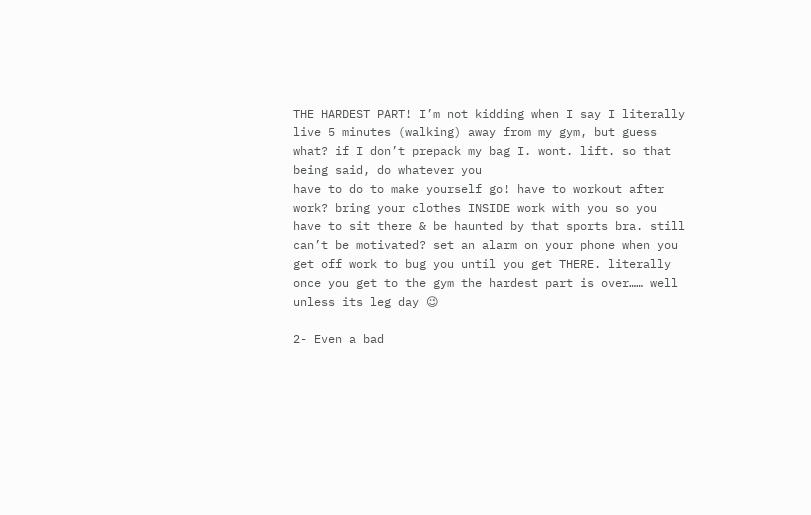THE HARDEST PART! I’m not kidding when I say I literally live 5 minutes (walking) away from my gym, but guess what? if I don’t prepack my bag I. wont. lift. so that being said, do whatever you
have to do to make yourself go! have to workout after work? bring your clothes INSIDE work with you so you have to sit there & be haunted by that sports bra. still can’t be motivated? set an alarm on your phone when you get off work to bug you until you get THERE. literally once you get to the gym the hardest part is over…… well unless its leg day 😉

2- Even a bad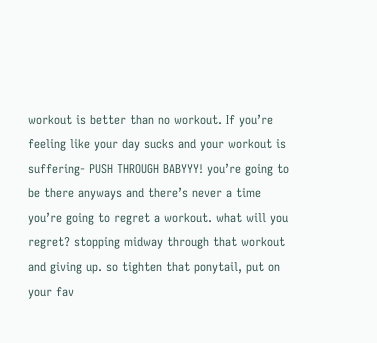workout is better than no workout. If you’re feeling like your day sucks and your workout is suffering- PUSH THROUGH BABYYY! you’re going to be there anyways and there’s never a time you’re going to regret a workout. what will you regret? stopping midway through that workout and giving up. so tighten that ponytail, put on your fav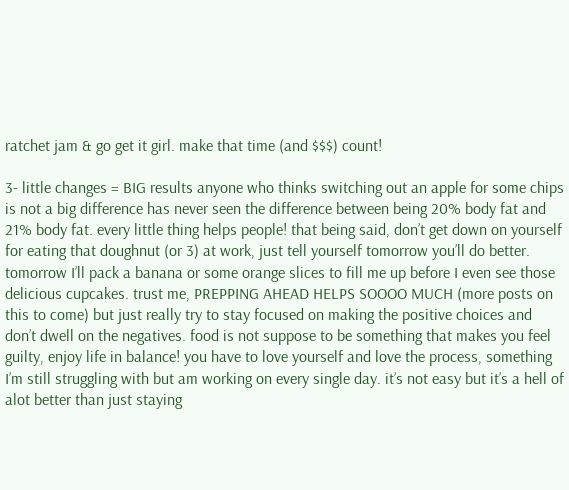ratchet jam & go get it girl. make that time (and $$$) count!

3- little changes = BIG results anyone who thinks switching out an apple for some chips is not a big difference has never seen the difference between being 20% body fat and 21% body fat. every little thing helps people! that being said, don’t get down on yourself for eating that doughnut (or 3) at work, just tell yourself tomorrow you’ll do better. tomorrow I’ll pack a banana or some orange slices to fill me up before I even see those delicious cupcakes. trust me, PREPPING AHEAD HELPS SOOOO MUCH (more posts on this to come) but just really try to stay focused on making the positive choices and don’t dwell on the negatives. food is not suppose to be something that makes you feel guilty, enjoy life in balance! you have to love yourself and love the process, something I’m still struggling with but am working on every single day. it’s not easy but it’s a hell of alot better than just staying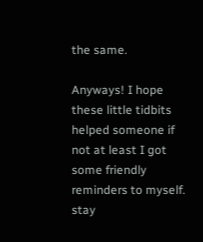the same.

Anyways! I hope these little tidbits helped someone if not at least I got some friendly reminders to myself. stay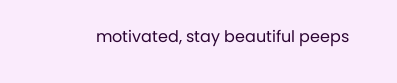motivated, stay beautiful peeps